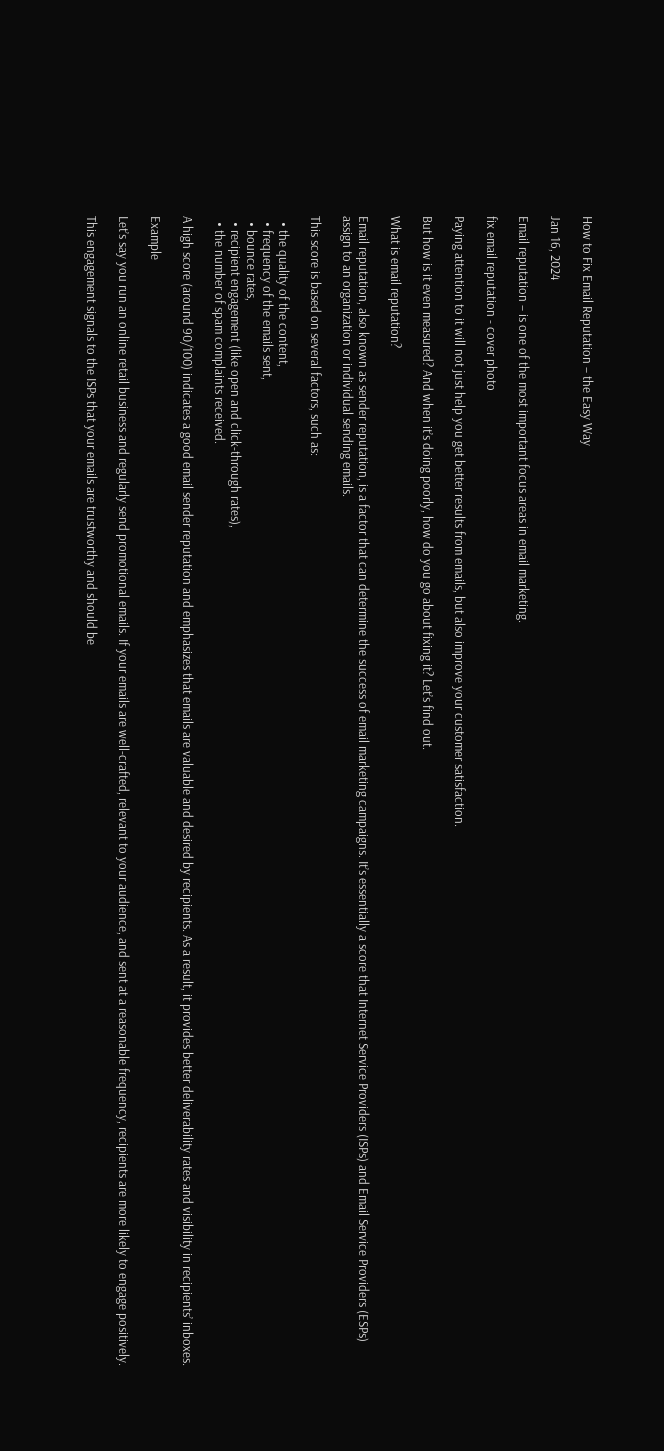How to Fix Email Reputation – the Easy Way

Jan 16, 2024

Email reputation – is one of the most important focus areas in email marketing.

fix email reputation - cover photo

Paying attention to it will not just help you get better results from emails, but also improve your customer satisfaction.

But how is it even measured? And when it’s doing poorly, how do you go about fixing it? Let’s find out.

What is email reputation?

Email reputation, also known as sender reputation, is a factor that can determine the success of email marketing campaigns. It’s essentially a score that Internet Service Providers (ISPs) and Email Service Providers (ESPs) assign to an organization or individual sending emails.

This score is based on several factors, such as:

  • the quality of the content,
  • frequency of the emails sent,
  • bounce rates,
  • recipient engagement (like open and click-through rates),
  • the number of spam complaints received.

A high score (around 90/100) indicates a good email sender reputation and emphasizes that emails are valuable and desired by recipients. As a result, it provides better deliverability rates and visibility in recipients’ inboxes.

Example

Let’s say you run an online retail business and regularly send promotional emails. If your emails are well-crafted, relevant to your audience, and sent at a reasonable frequency, recipients are more likely to engage positively.

This engagement signals to the ISPs that your emails are trustworthy and should be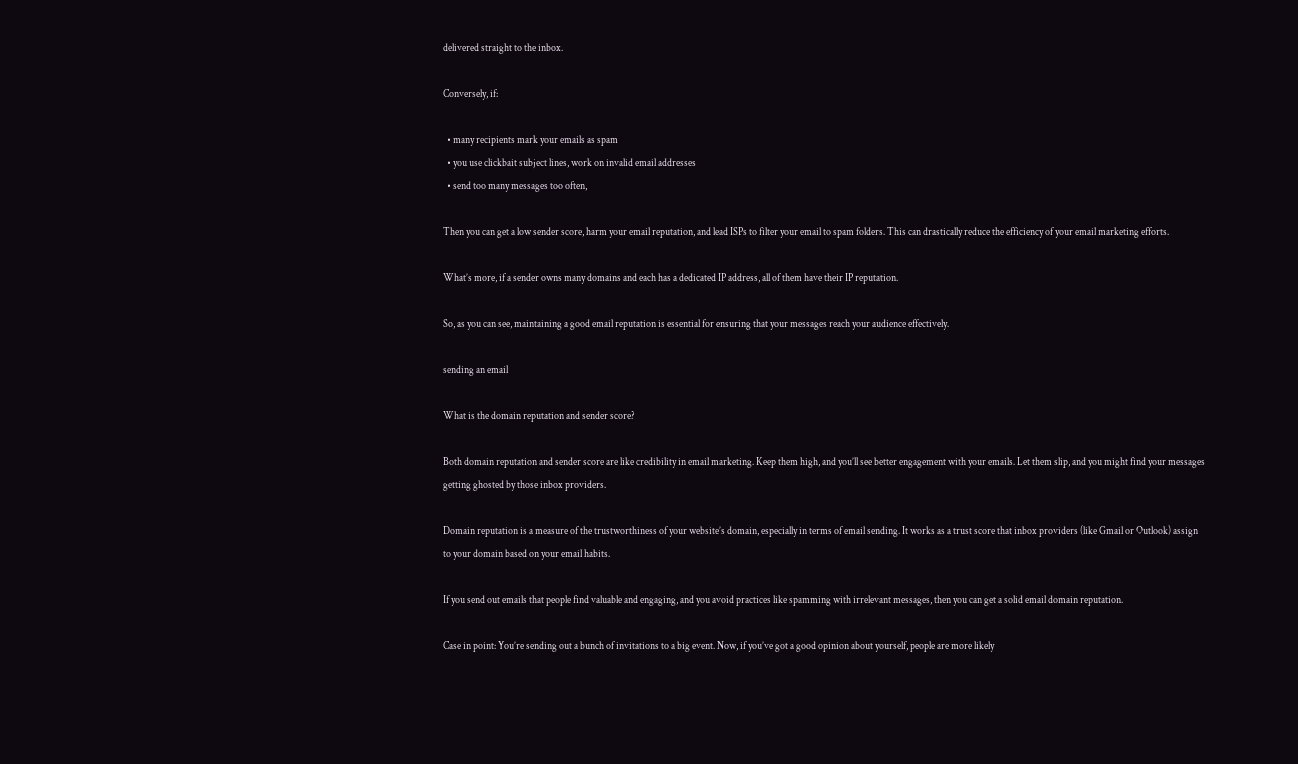delivered straight to the inbox.

Conversely, if:

  • many recipients mark your emails as spam
  • you use clickbait subject lines, work on invalid email addresses
  • send too many messages too often,

Then you can get a low sender score, harm your email reputation, and lead ISPs to filter your email to spam folders. This can drastically reduce the efficiency of your email marketing efforts.

What’s more, if a sender owns many domains and each has a dedicated IP address, all of them have their IP reputation.

So, as you can see, maintaining a good email reputation is essential for ensuring that your messages reach your audience effectively.

sending an email

What is the domain reputation and sender score?

Both domain reputation and sender score are like credibility in email marketing. Keep them high, and you’ll see better engagement with your emails. Let them slip, and you might find your messages getting ghosted by those inbox providers.

Domain reputation is a measure of the trustworthiness of your website’s domain, especially in terms of email sending. It works as a trust score that inbox providers (like Gmail or Outlook) assign to your domain based on your email habits.

If you send out emails that people find valuable and engaging, and you avoid practices like spamming with irrelevant messages, then you can get a solid email domain reputation.

Case in point: You’re sending out a bunch of invitations to a big event. Now, if you’ve got a good opinion about yourself, people are more likely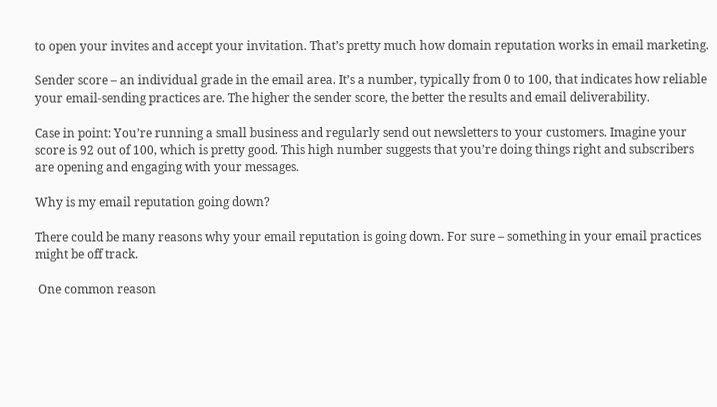to open your invites and accept your invitation. That’s pretty much how domain reputation works in email marketing.

Sender score – an individual grade in the email area. It’s a number, typically from 0 to 100, that indicates how reliable your email-sending practices are. The higher the sender score, the better the results and email deliverability.

Case in point: You’re running a small business and regularly send out newsletters to your customers. Imagine your score is 92 out of 100, which is pretty good. This high number suggests that you’re doing things right and subscribers are opening and engaging with your messages.

Why is my email reputation going down?

There could be many reasons why your email reputation is going down. For sure – something in your email practices might be off track.

 One common reason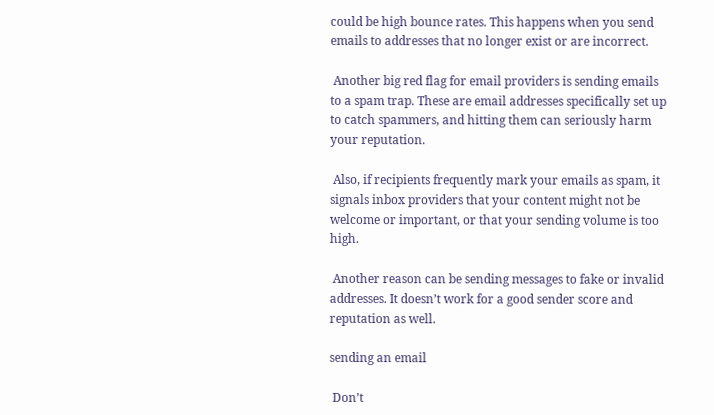could be high bounce rates. This happens when you send emails to addresses that no longer exist or are incorrect.

 Another big red flag for email providers is sending emails to a spam trap. These are email addresses specifically set up to catch spammers, and hitting them can seriously harm your reputation.

 Also, if recipients frequently mark your emails as spam, it signals inbox providers that your content might not be welcome or important, or that your sending volume is too high.

 Another reason can be sending messages to fake or invalid addresses. It doesn’t work for a good sender score and reputation as well.

sending an email

 Don’t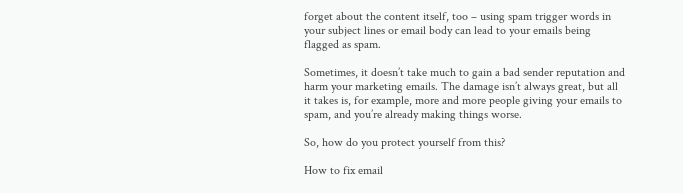forget about the content itself, too – using spam trigger words in your subject lines or email body can lead to your emails being flagged as spam.

Sometimes, it doesn’t take much to gain a bad sender reputation and harm your marketing emails. The damage isn’t always great, but all it takes is, for example, more and more people giving your emails to spam, and you’re already making things worse.

So, how do you protect yourself from this?

How to fix email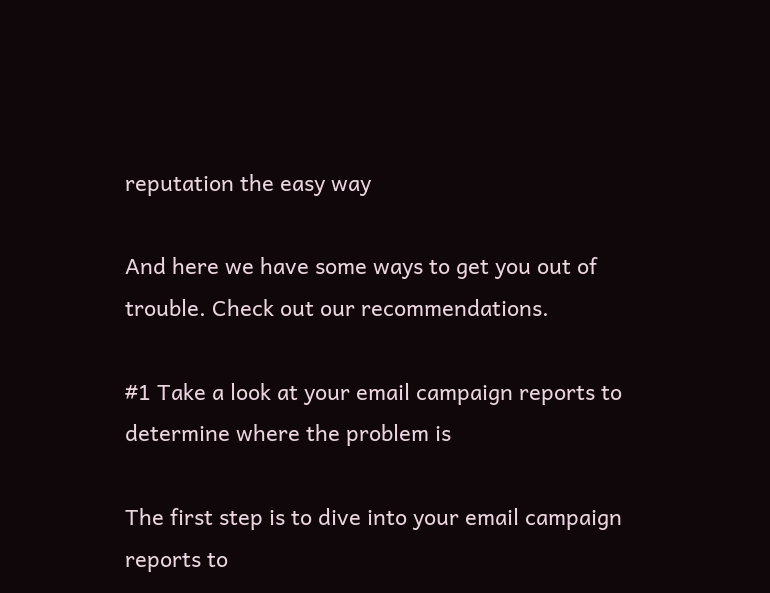reputation the easy way

And here we have some ways to get you out of trouble. Check out our recommendations.

#1 Take a look at your email campaign reports to determine where the problem is

The first step is to dive into your email campaign reports to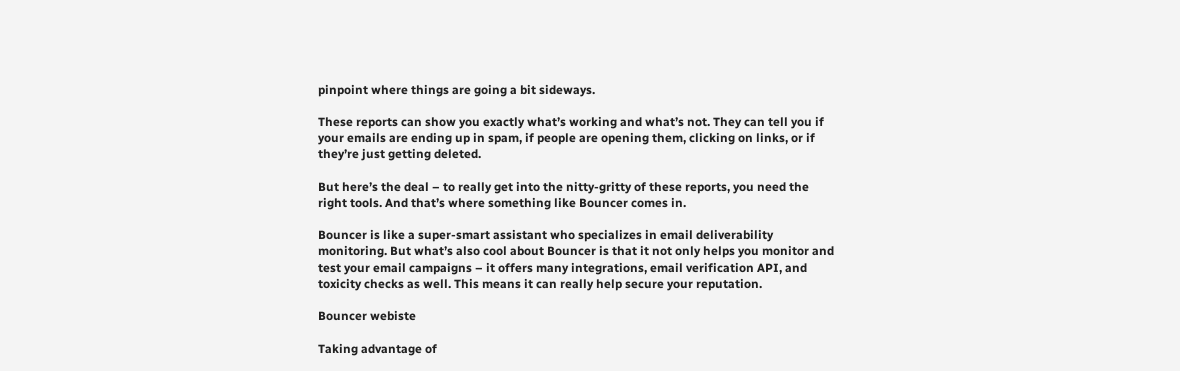pinpoint where things are going a bit sideways.

These reports can show you exactly what’s working and what’s not. They can tell you if your emails are ending up in spam, if people are opening them, clicking on links, or if they’re just getting deleted.

But here’s the deal – to really get into the nitty-gritty of these reports, you need the right tools. And that’s where something like Bouncer comes in.

Bouncer is like a super-smart assistant who specializes in email deliverability monitoring. But what’s also cool about Bouncer is that it not only helps you monitor and test your email campaigns – it offers many integrations, email verification API, and toxicity checks as well. This means it can really help secure your reputation.

Bouncer webiste

Taking advantage of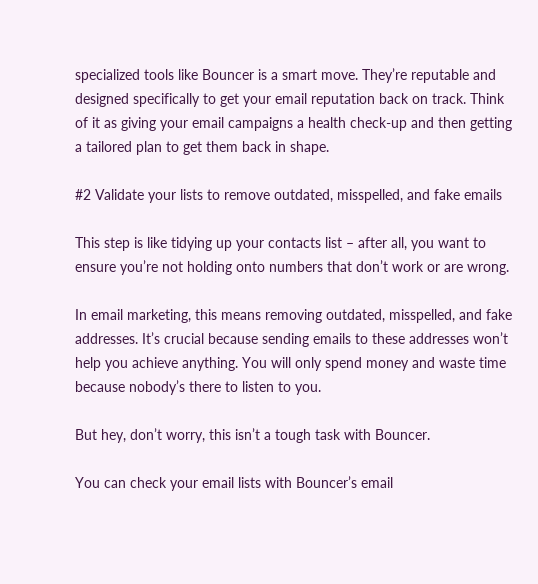specialized tools like Bouncer is a smart move. They’re reputable and designed specifically to get your email reputation back on track. Think of it as giving your email campaigns a health check-up and then getting a tailored plan to get them back in shape.

#2 Validate your lists to remove outdated, misspelled, and fake emails

This step is like tidying up your contacts list – after all, you want to ensure you’re not holding onto numbers that don’t work or are wrong.

In email marketing, this means removing outdated, misspelled, and fake addresses. It’s crucial because sending emails to these addresses won’t help you achieve anything. You will only spend money and waste time because nobody’s there to listen to you.

But hey, don’t worry, this isn’t a tough task with Bouncer.

You can check your email lists with Bouncer’s email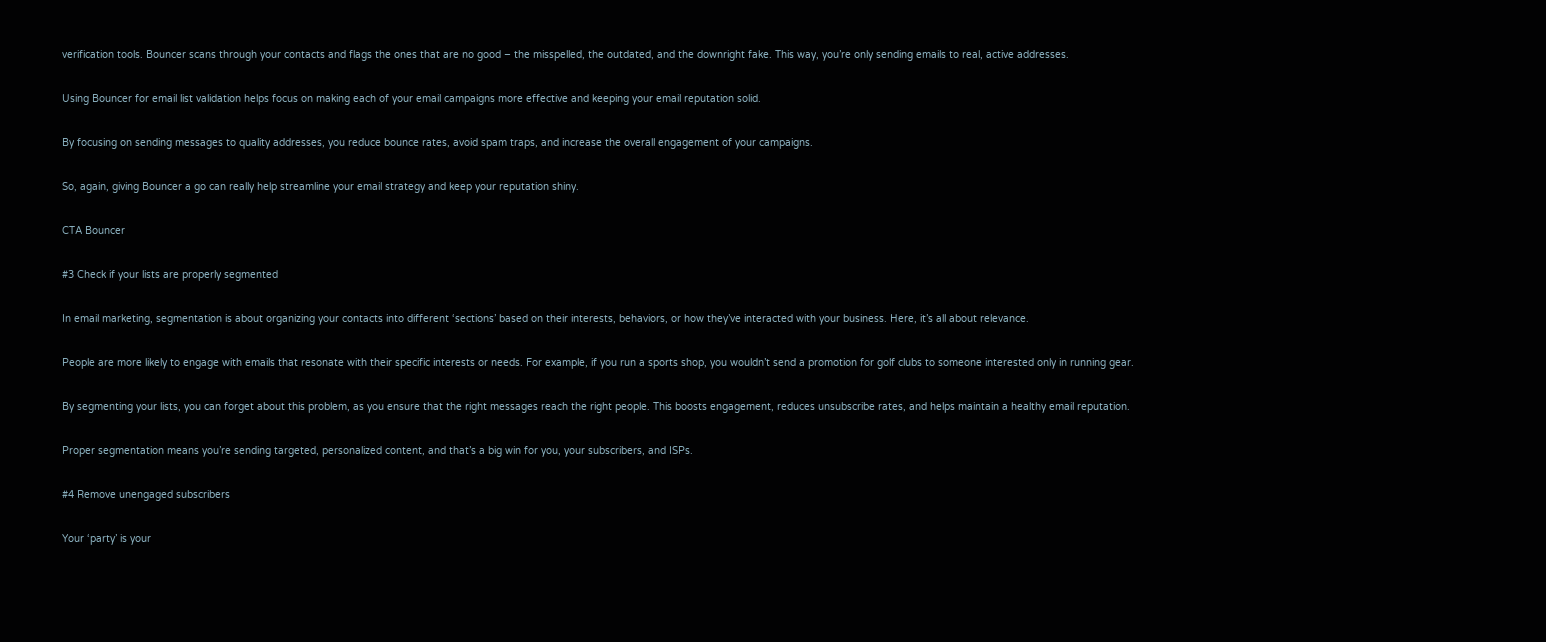verification tools. Bouncer scans through your contacts and flags the ones that are no good – the misspelled, the outdated, and the downright fake. This way, you’re only sending emails to real, active addresses.

Using Bouncer for email list validation helps focus on making each of your email campaigns more effective and keeping your email reputation solid.

By focusing on sending messages to quality addresses, you reduce bounce rates, avoid spam traps, and increase the overall engagement of your campaigns.

So, again, giving Bouncer a go can really help streamline your email strategy and keep your reputation shiny.

CTA Bouncer

#3 Check if your lists are properly segmented

In email marketing, segmentation is about organizing your contacts into different ‘sections’ based on their interests, behaviors, or how they’ve interacted with your business. Here, it’s all about relevance.

People are more likely to engage with emails that resonate with their specific interests or needs. For example, if you run a sports shop, you wouldn’t send a promotion for golf clubs to someone interested only in running gear.

By segmenting your lists, you can forget about this problem, as you ensure that the right messages reach the right people. This boosts engagement, reduces unsubscribe rates, and helps maintain a healthy email reputation.

Proper segmentation means you’re sending targeted, personalized content, and that’s a big win for you, your subscribers, and ISPs.

#4 Remove unengaged subscribers

Your ‘party’ is your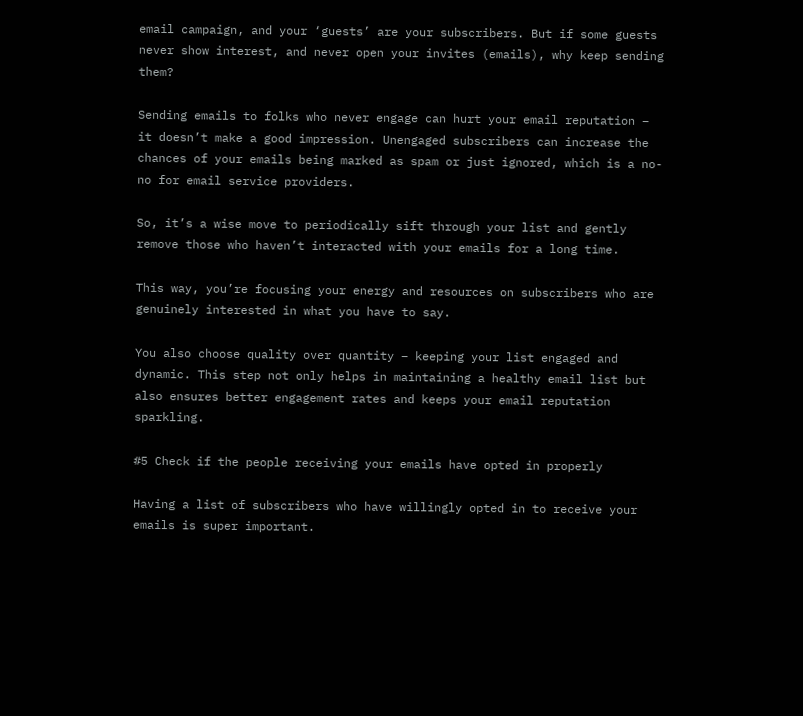email campaign, and your ‘guests’ are your subscribers. But if some guests never show interest, and never open your invites (emails), why keep sending them?

Sending emails to folks who never engage can hurt your email reputation – it doesn’t make a good impression. Unengaged subscribers can increase the chances of your emails being marked as spam or just ignored, which is a no-no for email service providers.

So, it’s a wise move to periodically sift through your list and gently remove those who haven’t interacted with your emails for a long time.

This way, you’re focusing your energy and resources on subscribers who are genuinely interested in what you have to say.

You also choose quality over quantity – keeping your list engaged and dynamic. This step not only helps in maintaining a healthy email list but also ensures better engagement rates and keeps your email reputation sparkling.

#5 Check if the people receiving your emails have opted in properly

Having a list of subscribers who have willingly opted in to receive your emails is super important.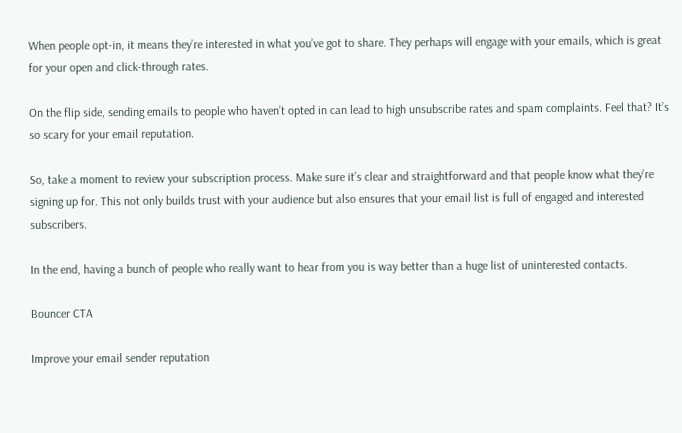When people opt-in, it means they’re interested in what you’ve got to share. They perhaps will engage with your emails, which is great for your open and click-through rates.

On the flip side, sending emails to people who haven’t opted in can lead to high unsubscribe rates and spam complaints. Feel that? It’s so scary for your email reputation.

So, take a moment to review your subscription process. Make sure it’s clear and straightforward and that people know what they’re signing up for. This not only builds trust with your audience but also ensures that your email list is full of engaged and interested subscribers.

In the end, having a bunch of people who really want to hear from you is way better than a huge list of uninterested contacts.

Bouncer CTA

Improve your email sender reputation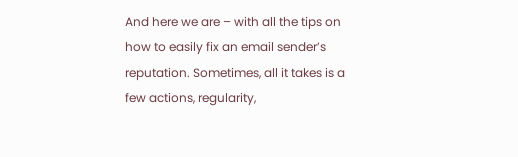And here we are – with all the tips on how to easily fix an email sender’s reputation. Sometimes, all it takes is a few actions, regularity,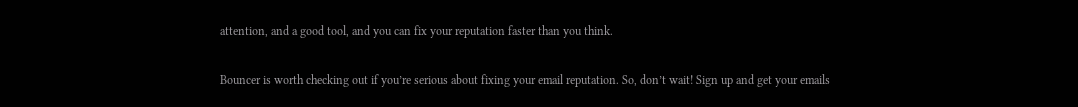attention, and a good tool, and you can fix your reputation faster than you think.

Bouncer is worth checking out if you’re serious about fixing your email reputation. So, don’t wait! Sign up and get your emails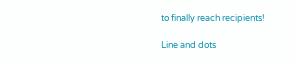to finally reach recipients!

Line and dots